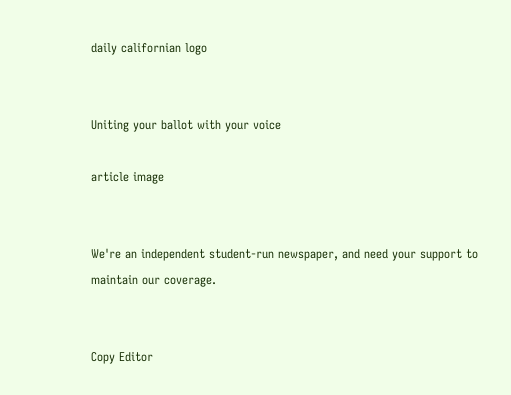daily californian logo


Uniting your ballot with your voice

article image


We're an independent student-run newspaper, and need your support to maintain our coverage.


Copy Editor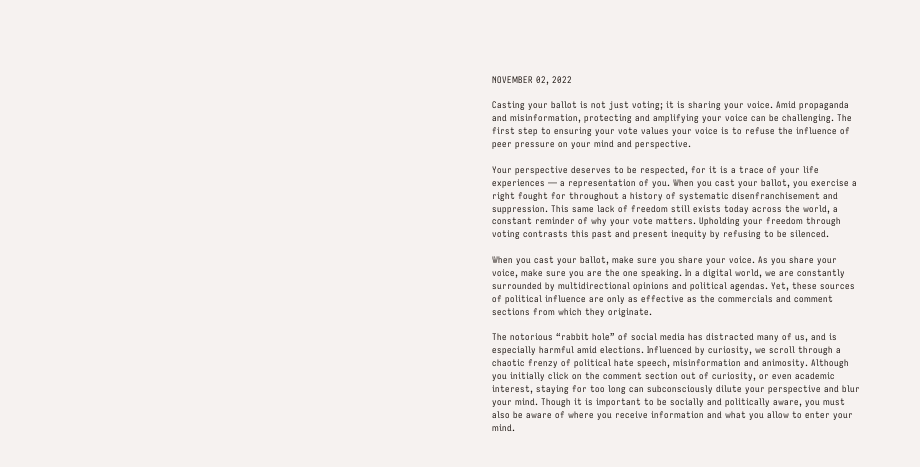NOVEMBER 02, 2022

Casting your ballot is not just voting; it is sharing your voice. Amid propaganda and misinformation, protecting and amplifying your voice can be challenging. The first step to ensuring your vote values your voice is to refuse the influence of peer pressure on your mind and perspective.

Your perspective deserves to be respected, for it is a trace of your life experiences — a representation of you. When you cast your ballot, you exercise a right fought for throughout a history of systematic disenfranchisement and suppression. This same lack of freedom still exists today across the world, a constant reminder of why your vote matters. Upholding your freedom through voting contrasts this past and present inequity by refusing to be silenced.

When you cast your ballot, make sure you share your voice. As you share your voice, make sure you are the one speaking. In a digital world, we are constantly surrounded by multidirectional opinions and political agendas. Yet, these sources of political influence are only as effective as the commercials and comment sections from which they originate.

The notorious “rabbit hole” of social media has distracted many of us, and is especially harmful amid elections. Influenced by curiosity, we scroll through a chaotic frenzy of political hate speech, misinformation and animosity. Although you initially click on the comment section out of curiosity, or even academic interest, staying for too long can subconsciously dilute your perspective and blur your mind. Though it is important to be socially and politically aware, you must also be aware of where you receive information and what you allow to enter your mind.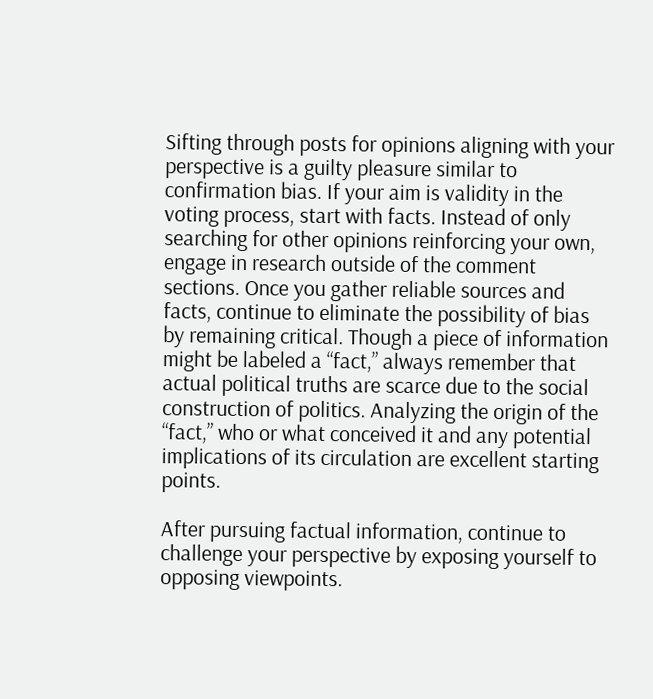Sifting through posts for opinions aligning with your perspective is a guilty pleasure similar to confirmation bias. If your aim is validity in the voting process, start with facts. Instead of only searching for other opinions reinforcing your own, engage in research outside of the comment sections. Once you gather reliable sources and facts, continue to eliminate the possibility of bias by remaining critical. Though a piece of information might be labeled a “fact,” always remember that actual political truths are scarce due to the social construction of politics. Analyzing the origin of the “fact,” who or what conceived it and any potential implications of its circulation are excellent starting points.

After pursuing factual information, continue to challenge your perspective by exposing yourself to opposing viewpoints.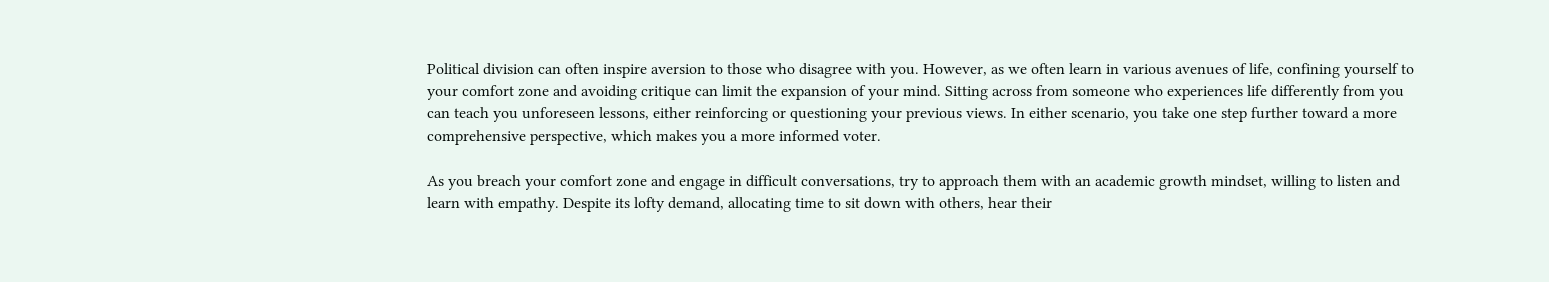Political division can often inspire aversion to those who disagree with you. However, as we often learn in various avenues of life, confining yourself to your comfort zone and avoiding critique can limit the expansion of your mind. Sitting across from someone who experiences life differently from you can teach you unforeseen lessons, either reinforcing or questioning your previous views. In either scenario, you take one step further toward a more comprehensive perspective, which makes you a more informed voter.

As you breach your comfort zone and engage in difficult conversations, try to approach them with an academic growth mindset, willing to listen and learn with empathy. Despite its lofty demand, allocating time to sit down with others, hear their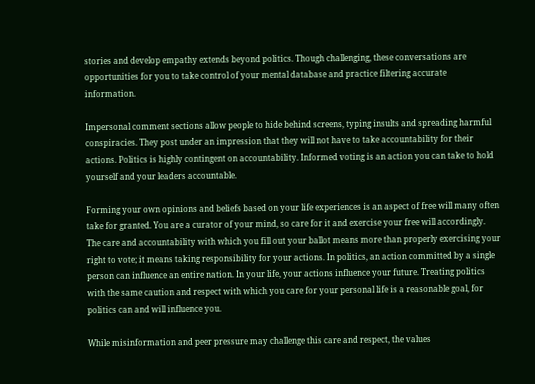stories and develop empathy extends beyond politics. Though challenging, these conversations are opportunities for you to take control of your mental database and practice filtering accurate information.

Impersonal comment sections allow people to hide behind screens, typing insults and spreading harmful conspiracies. They post under an impression that they will not have to take accountability for their actions. Politics is highly contingent on accountability. Informed voting is an action you can take to hold yourself and your leaders accountable.

Forming your own opinions and beliefs based on your life experiences is an aspect of free will many often take for granted. You are a curator of your mind, so care for it and exercise your free will accordingly. The care and accountability with which you fill out your ballot means more than properly exercising your right to vote; it means taking responsibility for your actions. In politics, an action committed by a single person can influence an entire nation. In your life, your actions influence your future. Treating politics with the same caution and respect with which you care for your personal life is a reasonable goal, for politics can and will influence you.

While misinformation and peer pressure may challenge this care and respect, the values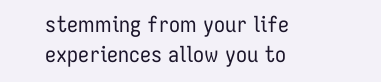stemming from your life experiences allow you to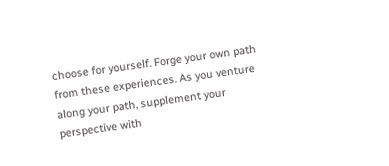choose for yourself. Forge your own path from these experiences. As you venture along your path, supplement your perspective with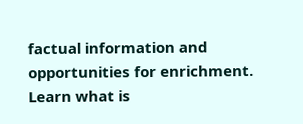factual information and opportunities for enrichment. Learn what is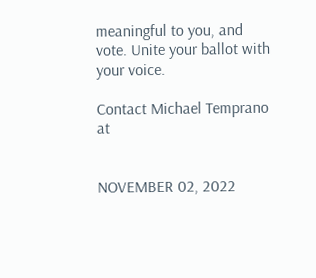meaningful to you, and vote. Unite your ballot with your voice.

Contact Michael Temprano at


NOVEMBER 02, 2022